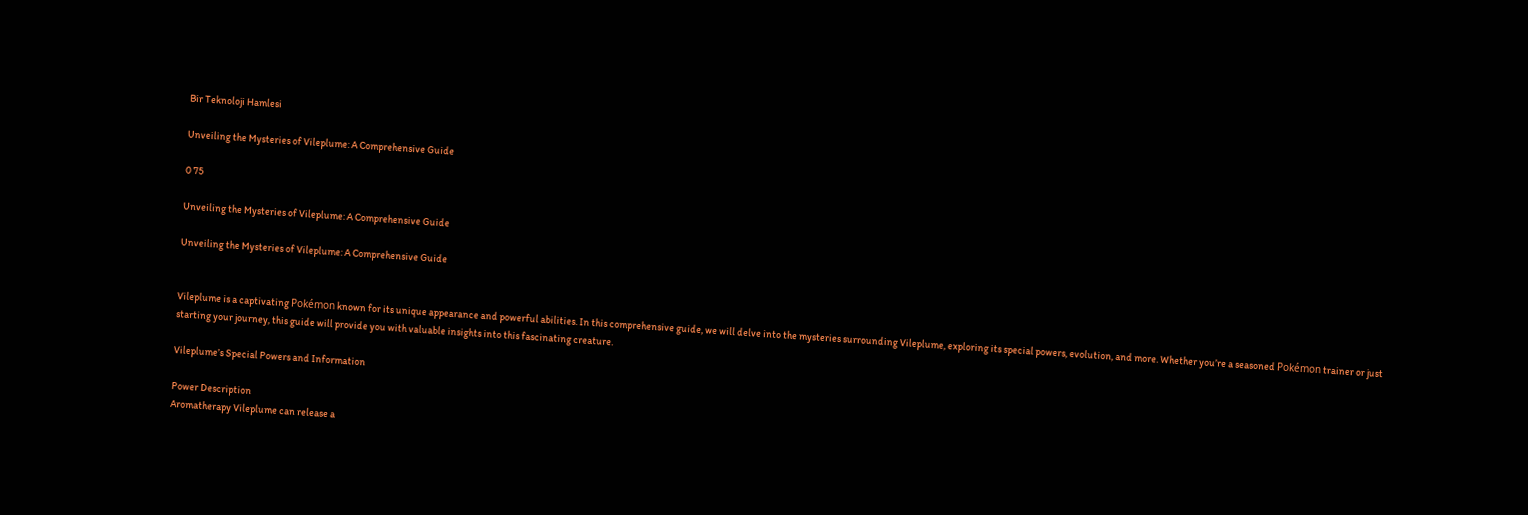Bir Teknoloji Hamlesi

Unveiling the Mysteries of Vileplume: A Comprehensive Guide

0 75

Unveiling the Mysteries of Vileplume: A Comprehensive Guide

Unveiling the Mysteries of Vileplume: A Comprehensive Guide


Vileplume is a captivating Pokémon known for its unique appearance and powerful abilities. In this comprehensive guide, we will delve into the mysteries surrounding Vileplume, exploring its special powers, evolution, and more. Whether you’re a seasoned Pokémon trainer or just starting your journey, this guide will provide you with valuable insights into this fascinating creature.

Vileplume’s Special Powers and Information

Power Description
Aromatherapy Vileplume can release a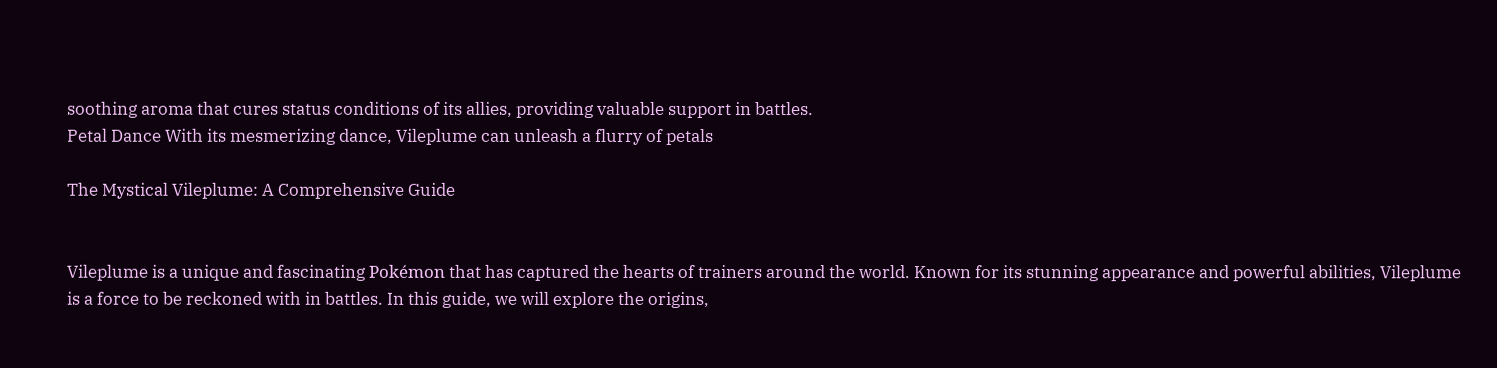soothing aroma that cures status conditions of its allies, providing valuable support in battles.
Petal Dance With its mesmerizing dance, Vileplume can unleash a flurry of petals

The Mystical Vileplume: A Comprehensive Guide


Vileplume is a unique and fascinating Pokémon that has captured the hearts of trainers around the world. Known for its stunning appearance and powerful abilities, Vileplume is a force to be reckoned with in battles. In this guide, we will explore the origins,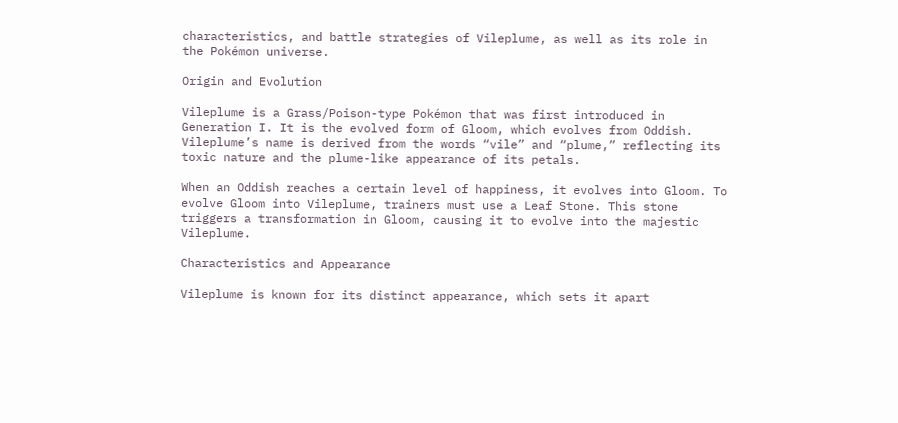characteristics, and battle strategies of Vileplume, as well as its role in the Pokémon universe.

Origin and Evolution

Vileplume is a Grass/Poison-type Pokémon that was first introduced in Generation I. It is the evolved form of Gloom, which evolves from Oddish. Vileplume’s name is derived from the words “vile” and “plume,” reflecting its toxic nature and the plume-like appearance of its petals.

When an Oddish reaches a certain level of happiness, it evolves into Gloom. To evolve Gloom into Vileplume, trainers must use a Leaf Stone. This stone triggers a transformation in Gloom, causing it to evolve into the majestic Vileplume.

Characteristics and Appearance

Vileplume is known for its distinct appearance, which sets it apart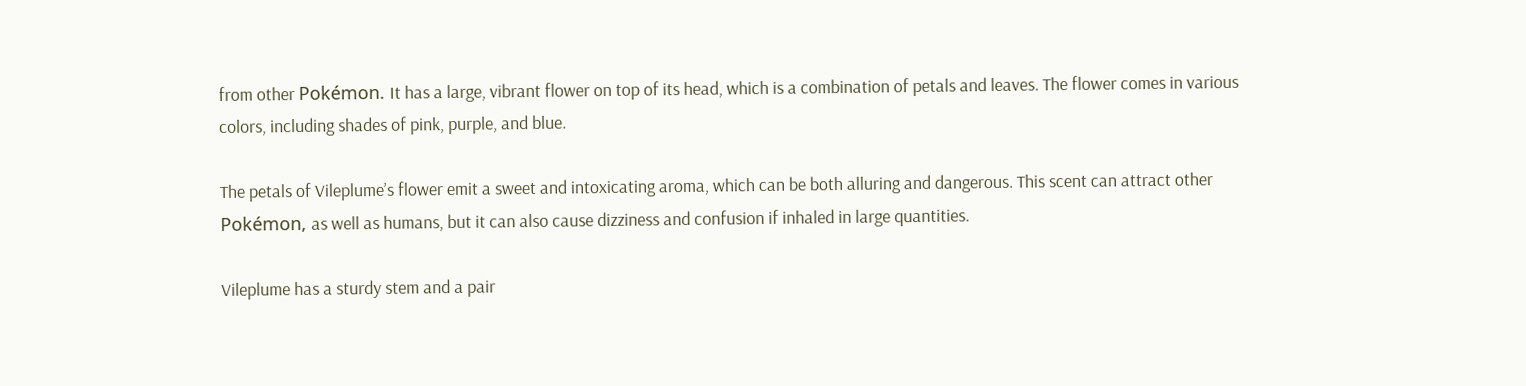from other Pokémon. It has a large, vibrant flower on top of its head, which is a combination of petals and leaves. The flower comes in various colors, including shades of pink, purple, and blue.

The petals of Vileplume’s flower emit a sweet and intoxicating aroma, which can be both alluring and dangerous. This scent can attract other Pokémon, as well as humans, but it can also cause dizziness and confusion if inhaled in large quantities.

Vileplume has a sturdy stem and a pair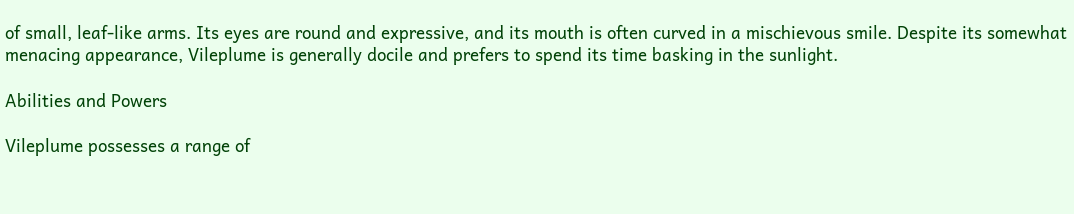of small, leaf-like arms. Its eyes are round and expressive, and its mouth is often curved in a mischievous smile. Despite its somewhat menacing appearance, Vileplume is generally docile and prefers to spend its time basking in the sunlight.

Abilities and Powers

Vileplume possesses a range of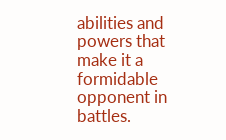abilities and powers that make it a formidable opponent in battles.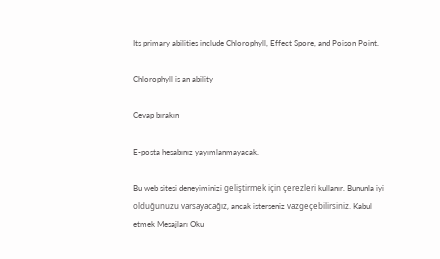Its primary abilities include Chlorophyll, Effect Spore, and Poison Point.

Chlorophyll is an ability

Cevap bırakın

E-posta hesabınız yayımlanmayacak.

Bu web sitesi deneyiminizi geliştirmek için çerezleri kullanır. Bununla iyi olduğunuzu varsayacağız, ancak isterseniz vazgeçebilirsiniz. Kabul etmek Mesajları Oku